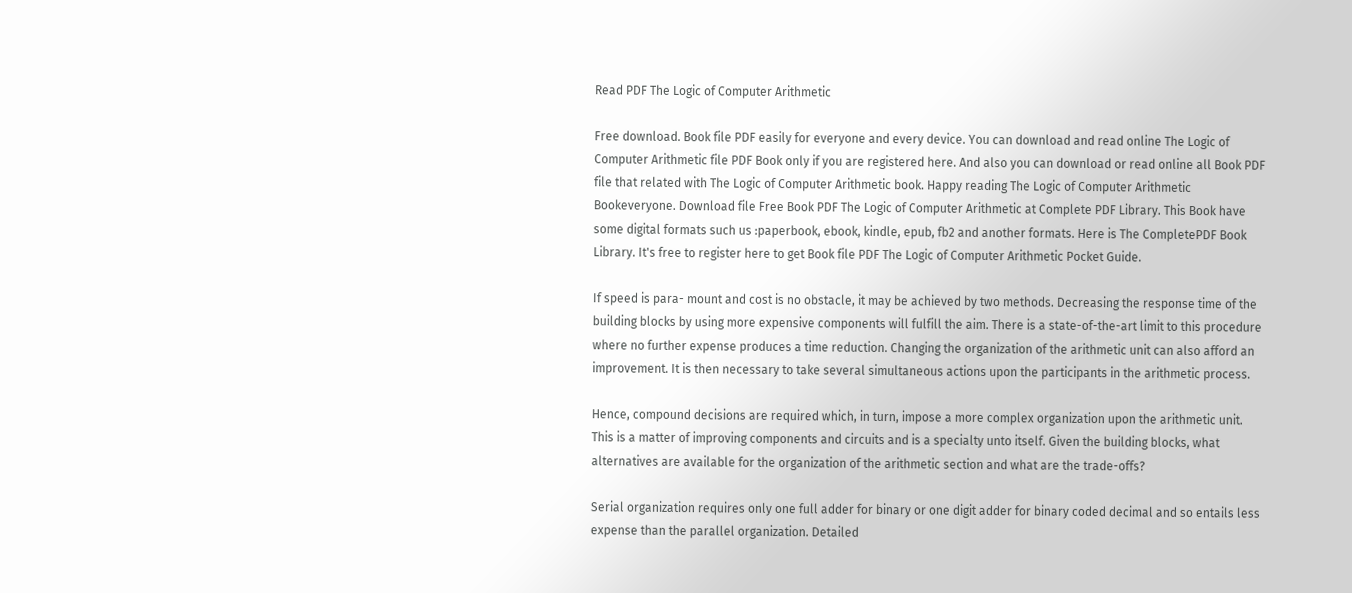Read PDF The Logic of Computer Arithmetic

Free download. Book file PDF easily for everyone and every device. You can download and read online The Logic of Computer Arithmetic file PDF Book only if you are registered here. And also you can download or read online all Book PDF file that related with The Logic of Computer Arithmetic book. Happy reading The Logic of Computer Arithmetic Bookeveryone. Download file Free Book PDF The Logic of Computer Arithmetic at Complete PDF Library. This Book have some digital formats such us :paperbook, ebook, kindle, epub, fb2 and another formats. Here is The CompletePDF Book Library. It's free to register here to get Book file PDF The Logic of Computer Arithmetic Pocket Guide.

If speed is para- mount and cost is no obstacle, it may be achieved by two methods. Decreasing the response time of the building blocks by using more expensive components will fulfill the aim. There is a state-of-the-art limit to this procedure where no further expense produces a time reduction. Changing the organization of the arithmetic unit can also afford an improvement. It is then necessary to take several simultaneous actions upon the participants in the arithmetic process.

Hence, compound decisions are required which, in turn, impose a more complex organization upon the arithmetic unit. This is a matter of improving components and circuits and is a specialty unto itself. Given the building blocks, what alternatives are available for the organization of the arithmetic section and what are the trade-offs?

Serial organization requires only one full adder for binary or one digit adder for binary coded decimal and so entails less expense than the parallel organization. Detailed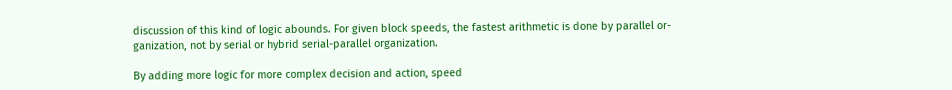discussion of this kind of logic abounds. For given block speeds, the fastest arithmetic is done by parallel or- ganization, not by serial or hybrid serial-parallel organization.

By adding more logic for more complex decision and action, speed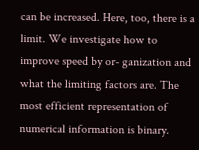can be increased. Here, too, there is a limit. We investigate how to improve speed by or- ganization and what the limiting factors are. The most efficient representation of numerical information is binary.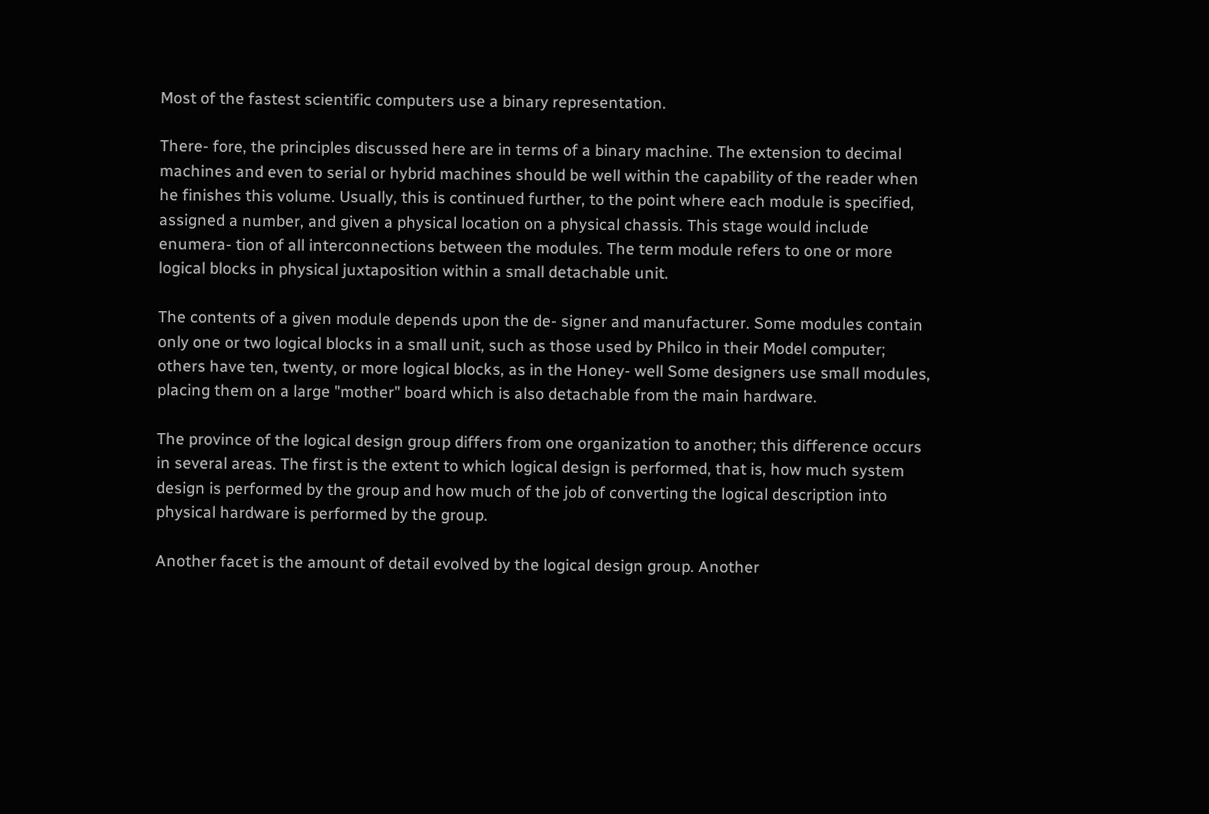Most of the fastest scientific computers use a binary representation.

There- fore, the principles discussed here are in terms of a binary machine. The extension to decimal machines and even to serial or hybrid machines should be well within the capability of the reader when he finishes this volume. Usually, this is continued further, to the point where each module is specified, assigned a number, and given a physical location on a physical chassis. This stage would include enumera- tion of all interconnections between the modules. The term module refers to one or more logical blocks in physical juxtaposition within a small detachable unit.

The contents of a given module depends upon the de- signer and manufacturer. Some modules contain only one or two logical blocks in a small unit, such as those used by Philco in their Model computer; others have ten, twenty, or more logical blocks, as in the Honey- well Some designers use small modules, placing them on a large "mother" board which is also detachable from the main hardware.

The province of the logical design group differs from one organization to another; this difference occurs in several areas. The first is the extent to which logical design is performed, that is, how much system design is performed by the group and how much of the job of converting the logical description into physical hardware is performed by the group.

Another facet is the amount of detail evolved by the logical design group. Another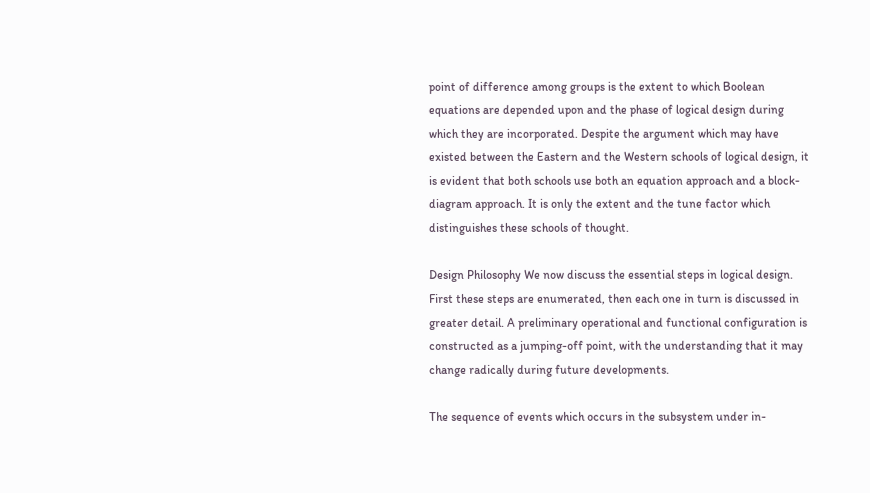point of difference among groups is the extent to which Boolean equations are depended upon and the phase of logical design during which they are incorporated. Despite the argument which may have existed between the Eastern and the Western schools of logical design, it is evident that both schools use both an equation approach and a block-diagram approach. It is only the extent and the tune factor which distinguishes these schools of thought.

Design Philosophy We now discuss the essential steps in logical design. First these steps are enumerated, then each one in turn is discussed in greater detail. A preliminary operational and functional configuration is constructed as a jumping-off point, with the understanding that it may change radically during future developments.

The sequence of events which occurs in the subsystem under in-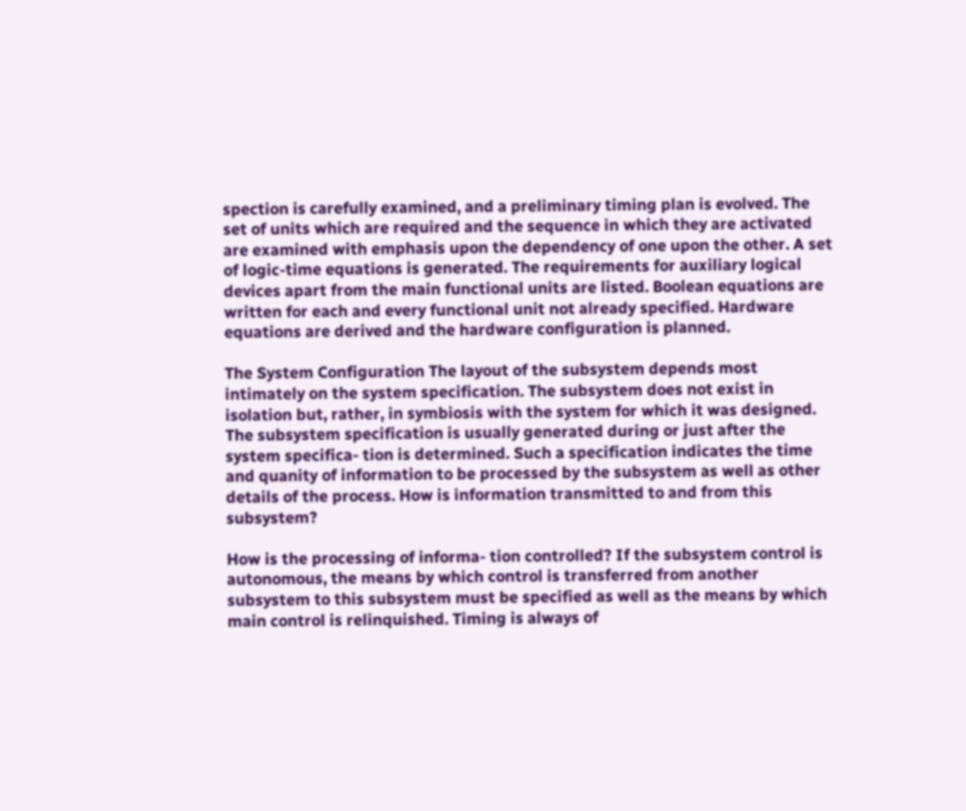spection is carefully examined, and a preliminary timing plan is evolved. The set of units which are required and the sequence in which they are activated are examined with emphasis upon the dependency of one upon the other. A set of logic-time equations is generated. The requirements for auxiliary logical devices apart from the main functional units are listed. Boolean equations are written for each and every functional unit not already specified. Hardware equations are derived and the hardware configuration is planned.

The System Configuration The layout of the subsystem depends most intimately on the system specification. The subsystem does not exist in isolation but, rather, in symbiosis with the system for which it was designed. The subsystem specification is usually generated during or just after the system specifica- tion is determined. Such a specification indicates the time and quanity of information to be processed by the subsystem as well as other details of the process. How is information transmitted to and from this subsystem?

How is the processing of informa- tion controlled? If the subsystem control is autonomous, the means by which control is transferred from another subsystem to this subsystem must be specified as well as the means by which main control is relinquished. Timing is always of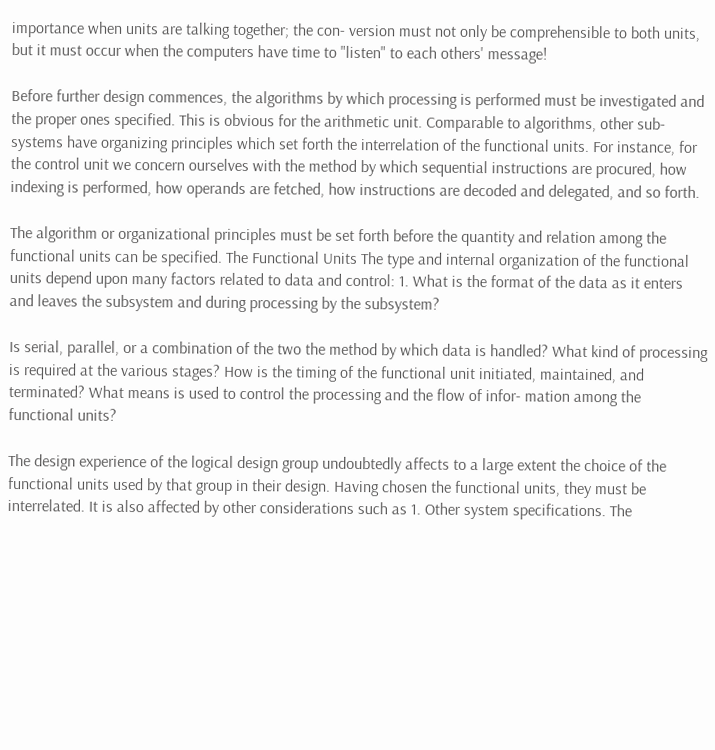importance when units are talking together; the con- version must not only be comprehensible to both units, but it must occur when the computers have time to "listen" to each others' message!

Before further design commences, the algorithms by which processing is performed must be investigated and the proper ones specified. This is obvious for the arithmetic unit. Comparable to algorithms, other sub- systems have organizing principles which set forth the interrelation of the functional units. For instance, for the control unit we concern ourselves with the method by which sequential instructions are procured, how indexing is performed, how operands are fetched, how instructions are decoded and delegated, and so forth.

The algorithm or organizational principles must be set forth before the quantity and relation among the functional units can be specified. The Functional Units The type and internal organization of the functional units depend upon many factors related to data and control: 1. What is the format of the data as it enters and leaves the subsystem and during processing by the subsystem?

Is serial, parallel, or a combination of the two the method by which data is handled? What kind of processing is required at the various stages? How is the timing of the functional unit initiated, maintained, and terminated? What means is used to control the processing and the flow of infor- mation among the functional units?

The design experience of the logical design group undoubtedly affects to a large extent the choice of the functional units used by that group in their design. Having chosen the functional units, they must be interrelated. It is also affected by other considerations such as 1. Other system specifications. The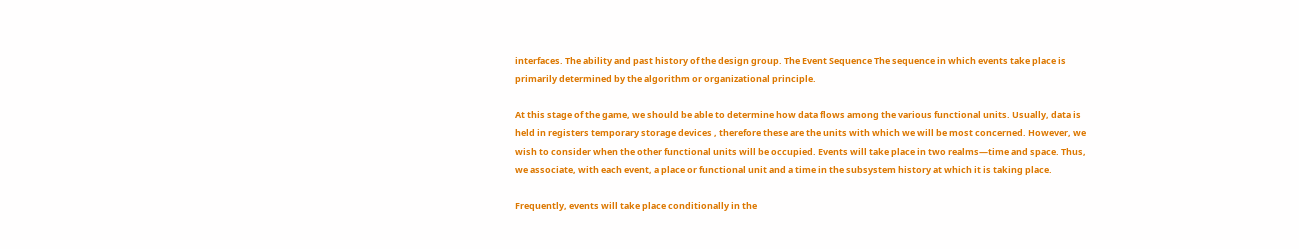interfaces. The ability and past history of the design group. The Event Sequence The sequence in which events take place is primarily determined by the algorithm or organizational principle.

At this stage of the game, we should be able to determine how data flows among the various functional units. Usually, data is held in registers temporary storage devices , therefore these are the units with which we will be most concerned. However, we wish to consider when the other functional units will be occupied. Events will take place in two realms—time and space. Thus, we associate, with each event, a place or functional unit and a time in the subsystem history at which it is taking place.

Frequently, events will take place conditionally in the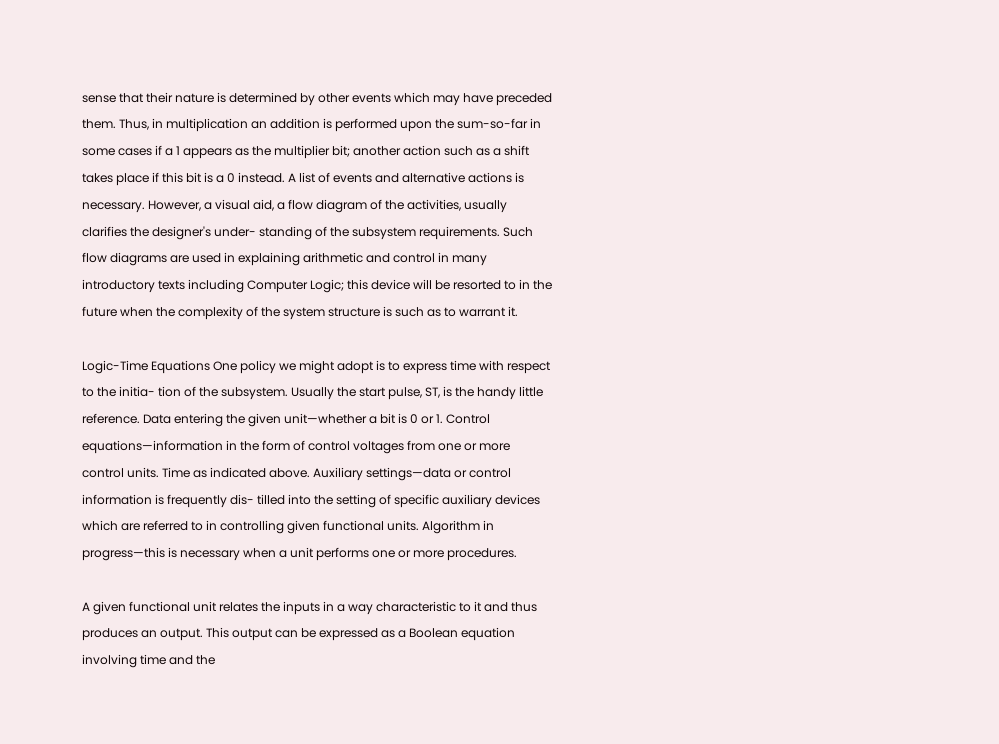sense that their nature is determined by other events which may have preceded them. Thus, in multiplication an addition is performed upon the sum-so-far in some cases if a 1 appears as the multiplier bit; another action such as a shift takes place if this bit is a 0 instead. A list of events and alternative actions is necessary. However, a visual aid, a flow diagram of the activities, usually clarifies the designer's under- standing of the subsystem requirements. Such flow diagrams are used in explaining arithmetic and control in many introductory texts including Computer Logic; this device will be resorted to in the future when the complexity of the system structure is such as to warrant it.

Logic-Time Equations One policy we might adopt is to express time with respect to the initia- tion of the subsystem. Usually the start pulse, ST, is the handy little reference. Data entering the given unit—whether a bit is 0 or 1. Control equations—information in the form of control voltages from one or more control units. Time as indicated above. Auxiliary settings—data or control information is frequently dis- tilled into the setting of specific auxiliary devices which are referred to in controlling given functional units. Algorithm in progress—this is necessary when a unit performs one or more procedures.

A given functional unit relates the inputs in a way characteristic to it and thus produces an output. This output can be expressed as a Boolean equation involving time and the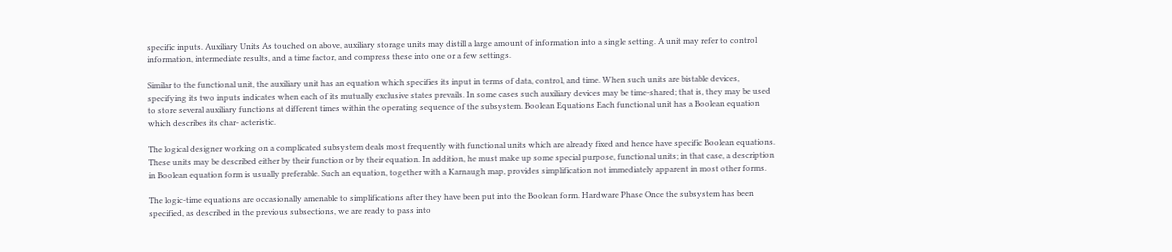specific inputs. Auxiliary Units As touched on above, auxiliary storage units may distill a large amount of information into a single setting. A unit may refer to control information, intermediate results, and a time factor, and compress these into one or a few settings.

Similar to the functional unit, the auxiliary unit has an equation which specifies its input in terms of data, control, and time. When such units are bistable devices, specifying its two inputs indicates when each of its mutually exclusive states prevails. In some cases such auxiliary devices may be time-shared; that is, they may be used to store several auxiliary functions at different times within the operating sequence of the subsystem. Boolean Equations Each functional unit has a Boolean equation which describes its char- acteristic.

The logical designer working on a complicated subsystem deals most frequently with functional units which are already fixed and hence have specific Boolean equations. These units may be described either by their function or by their equation. In addition, he must make up some special purpose, functional units; in that case, a description in Boolean equation form is usually preferable. Such an equation, together with a Karnaugh map, provides simplification not immediately apparent in most other forms.

The logic-time equations are occasionally amenable to simplifications after they have been put into the Boolean form. Hardware Phase Once the subsystem has been specified, as described in the previous subsections, we are ready to pass into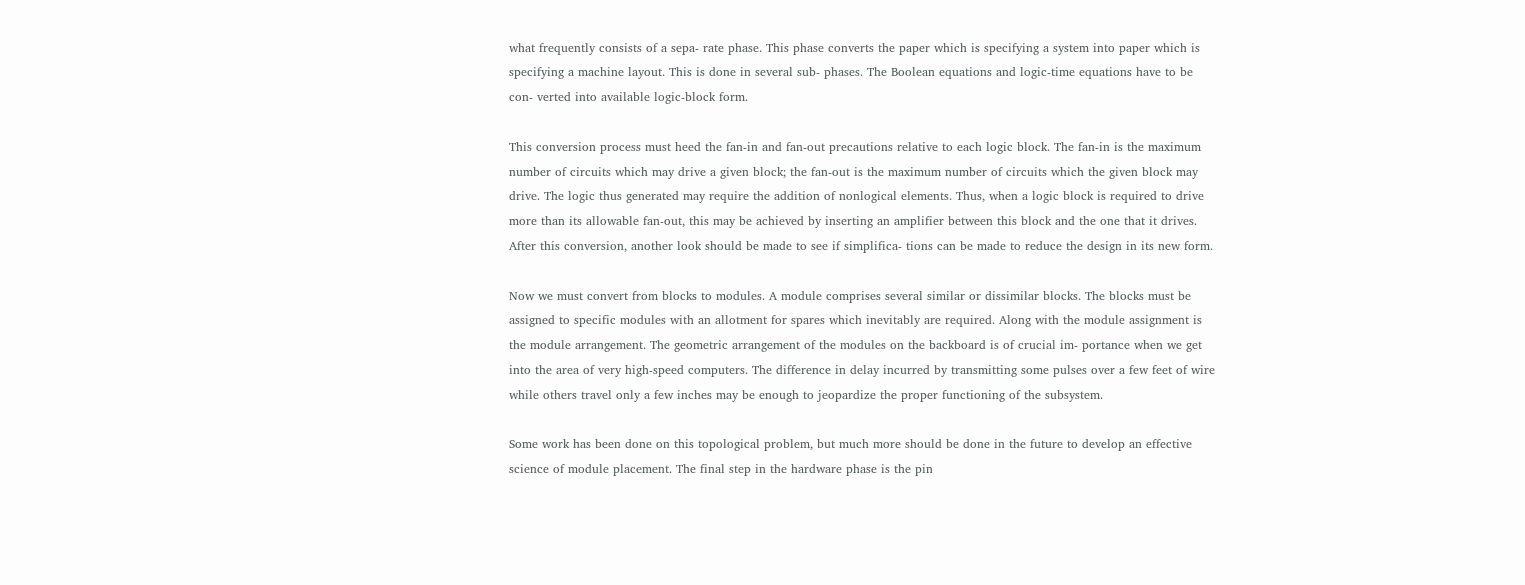what frequently consists of a sepa- rate phase. This phase converts the paper which is specifying a system into paper which is specifying a machine layout. This is done in several sub- phases. The Boolean equations and logic-time equations have to be con- verted into available logic-block form.

This conversion process must heed the fan-in and fan-out precautions relative to each logic block. The fan-in is the maximum number of circuits which may drive a given block; the fan-out is the maximum number of circuits which the given block may drive. The logic thus generated may require the addition of nonlogical elements. Thus, when a logic block is required to drive more than its allowable fan-out, this may be achieved by inserting an amplifier between this block and the one that it drives. After this conversion, another look should be made to see if simplifica- tions can be made to reduce the design in its new form.

Now we must convert from blocks to modules. A module comprises several similar or dissimilar blocks. The blocks must be assigned to specific modules with an allotment for spares which inevitably are required. Along with the module assignment is the module arrangement. The geometric arrangement of the modules on the backboard is of crucial im- portance when we get into the area of very high-speed computers. The difference in delay incurred by transmitting some pulses over a few feet of wire while others travel only a few inches may be enough to jeopardize the proper functioning of the subsystem.

Some work has been done on this topological problem, but much more should be done in the future to develop an effective science of module placement. The final step in the hardware phase is the pin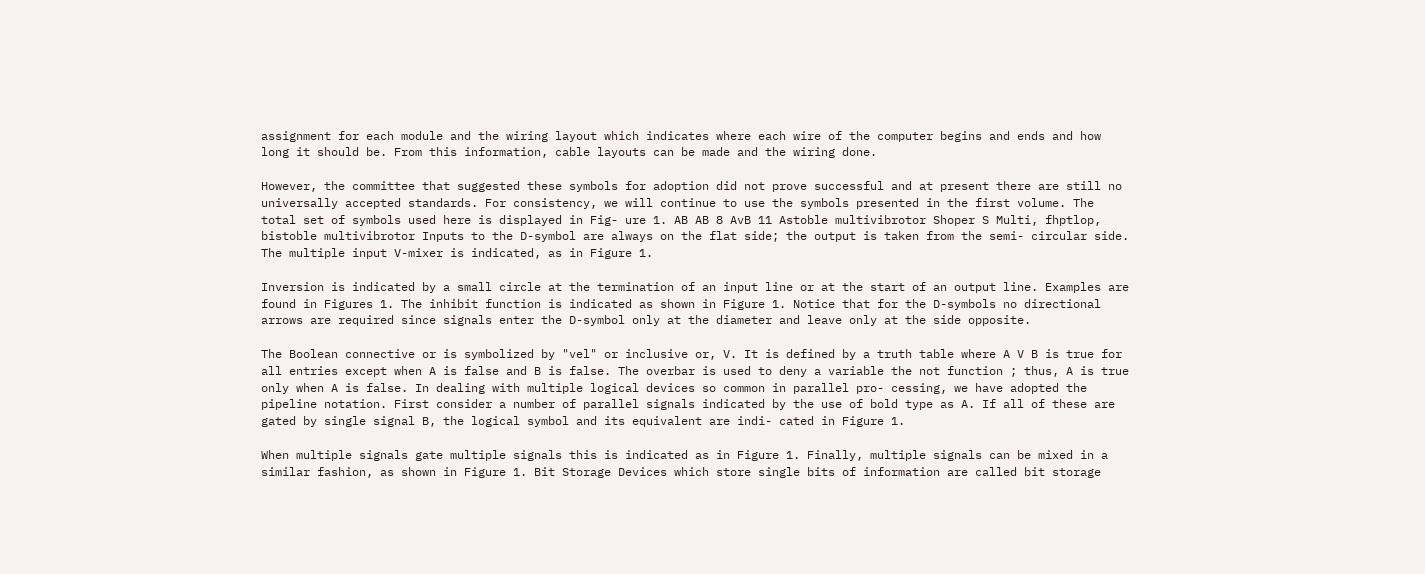assignment for each module and the wiring layout which indicates where each wire of the computer begins and ends and how long it should be. From this information, cable layouts can be made and the wiring done.

However, the committee that suggested these symbols for adoption did not prove successful and at present there are still no universally accepted standards. For consistency, we will continue to use the symbols presented in the first volume. The total set of symbols used here is displayed in Fig- ure 1. AB AB 8 AvB 11 Astoble multivibrotor Shoper S Multi, fhptlop, bistoble multivibrotor Inputs to the D-symbol are always on the flat side; the output is taken from the semi- circular side. The multiple input V-mixer is indicated, as in Figure 1.

Inversion is indicated by a small circle at the termination of an input line or at the start of an output line. Examples are found in Figures 1. The inhibit function is indicated as shown in Figure 1. Notice that for the D-symbols no directional arrows are required since signals enter the D-symbol only at the diameter and leave only at the side opposite.

The Boolean connective or is symbolized by "vel" or inclusive or, V. It is defined by a truth table where A V B is true for all entries except when A is false and B is false. The overbar is used to deny a variable the not function ; thus, A is true only when A is false. In dealing with multiple logical devices so common in parallel pro- cessing, we have adopted the pipeline notation. First consider a number of parallel signals indicated by the use of bold type as A. If all of these are gated by single signal B, the logical symbol and its equivalent are indi- cated in Figure 1.

When multiple signals gate multiple signals this is indicated as in Figure 1. Finally, multiple signals can be mixed in a similar fashion, as shown in Figure 1. Bit Storage Devices which store single bits of information are called bit storage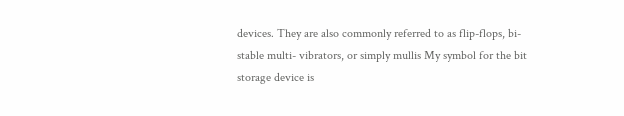devices. They are also commonly referred to as flip-flops, bi-stable multi- vibrators, or simply mullis My symbol for the bit storage device is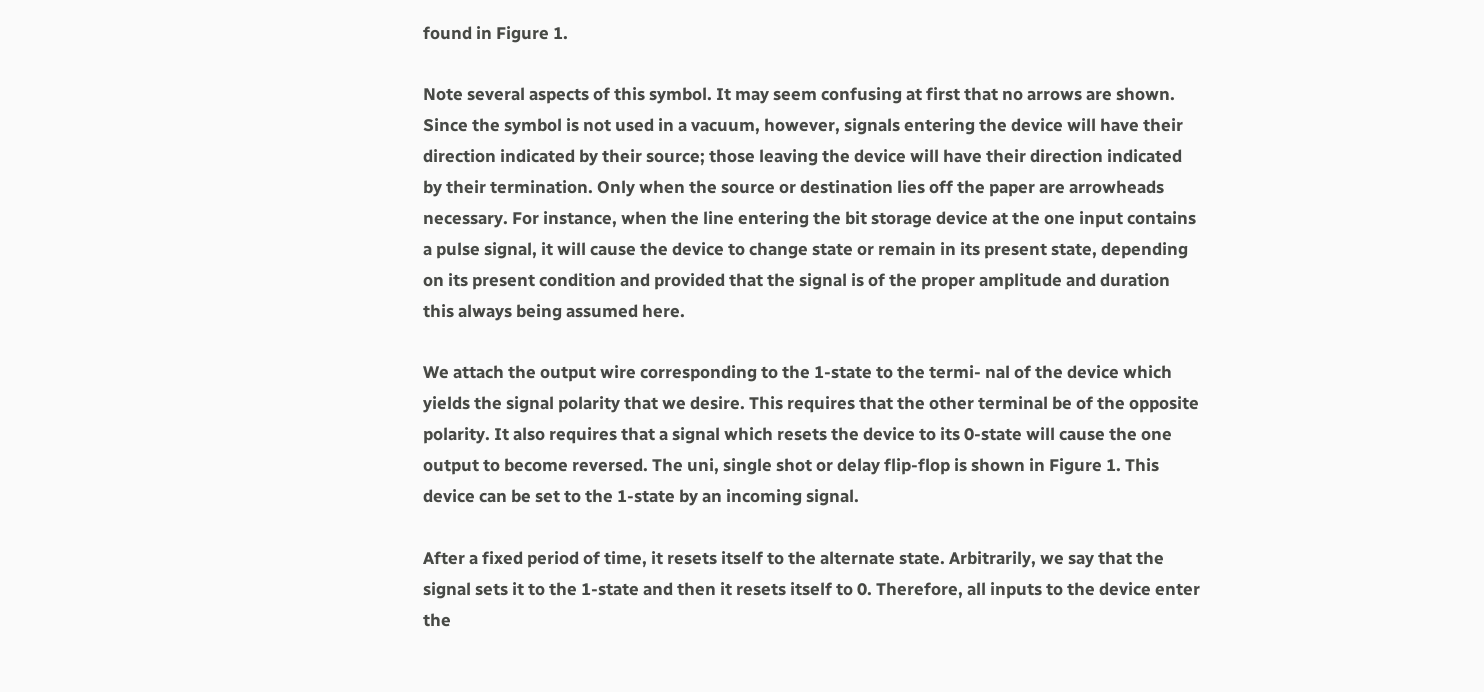found in Figure 1.

Note several aspects of this symbol. It may seem confusing at first that no arrows are shown. Since the symbol is not used in a vacuum, however, signals entering the device will have their direction indicated by their source; those leaving the device will have their direction indicated by their termination. Only when the source or destination lies off the paper are arrowheads necessary. For instance, when the line entering the bit storage device at the one input contains a pulse signal, it will cause the device to change state or remain in its present state, depending on its present condition and provided that the signal is of the proper amplitude and duration this always being assumed here.

We attach the output wire corresponding to the 1-state to the termi- nal of the device which yields the signal polarity that we desire. This requires that the other terminal be of the opposite polarity. It also requires that a signal which resets the device to its 0-state will cause the one output to become reversed. The uni, single shot or delay flip-flop is shown in Figure 1. This device can be set to the 1-state by an incoming signal.

After a fixed period of time, it resets itself to the alternate state. Arbitrarily, we say that the signal sets it to the 1-state and then it resets itself to 0. Therefore, all inputs to the device enter the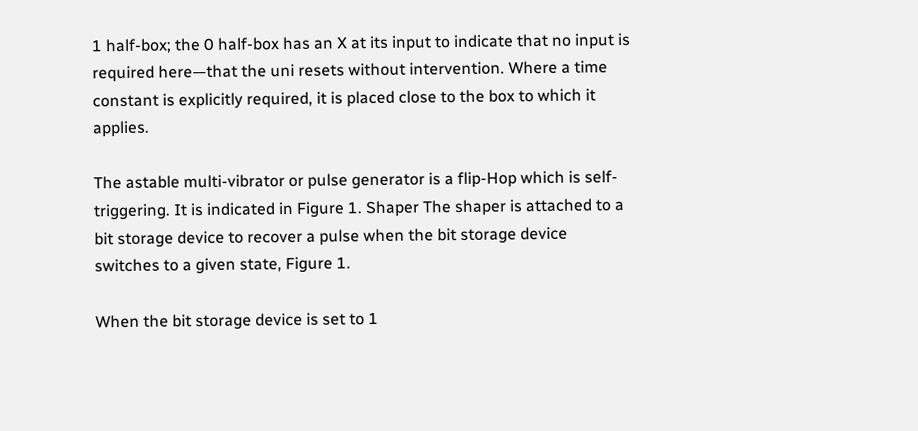1 half-box; the 0 half-box has an X at its input to indicate that no input is required here—that the uni resets without intervention. Where a time constant is explicitly required, it is placed close to the box to which it applies.

The astable multi-vibrator or pulse generator is a flip-Hop which is self- triggering. It is indicated in Figure 1. Shaper The shaper is attached to a bit storage device to recover a pulse when the bit storage device switches to a given state, Figure 1.

When the bit storage device is set to 1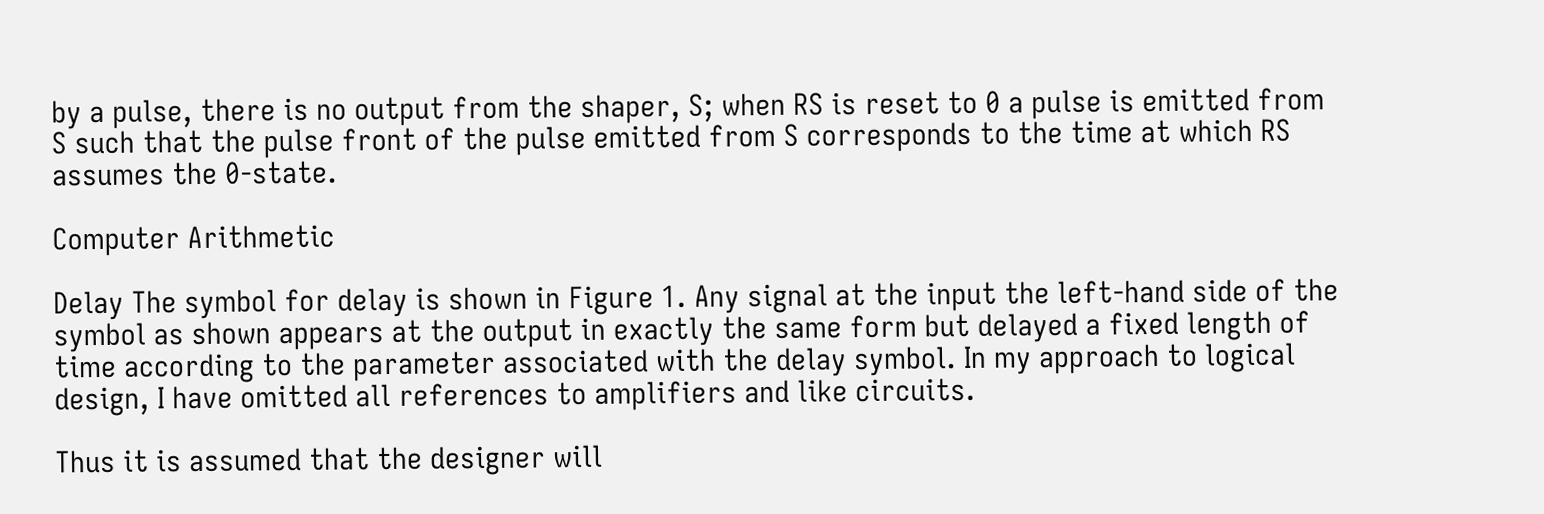by a pulse, there is no output from the shaper, S; when RS is reset to 0 a pulse is emitted from S such that the pulse front of the pulse emitted from S corresponds to the time at which RS assumes the 0-state.

Computer Arithmetic

Delay The symbol for delay is shown in Figure 1. Any signal at the input the left-hand side of the symbol as shown appears at the output in exactly the same form but delayed a fixed length of time according to the parameter associated with the delay symbol. In my approach to logical design, I have omitted all references to amplifiers and like circuits.

Thus it is assumed that the designer will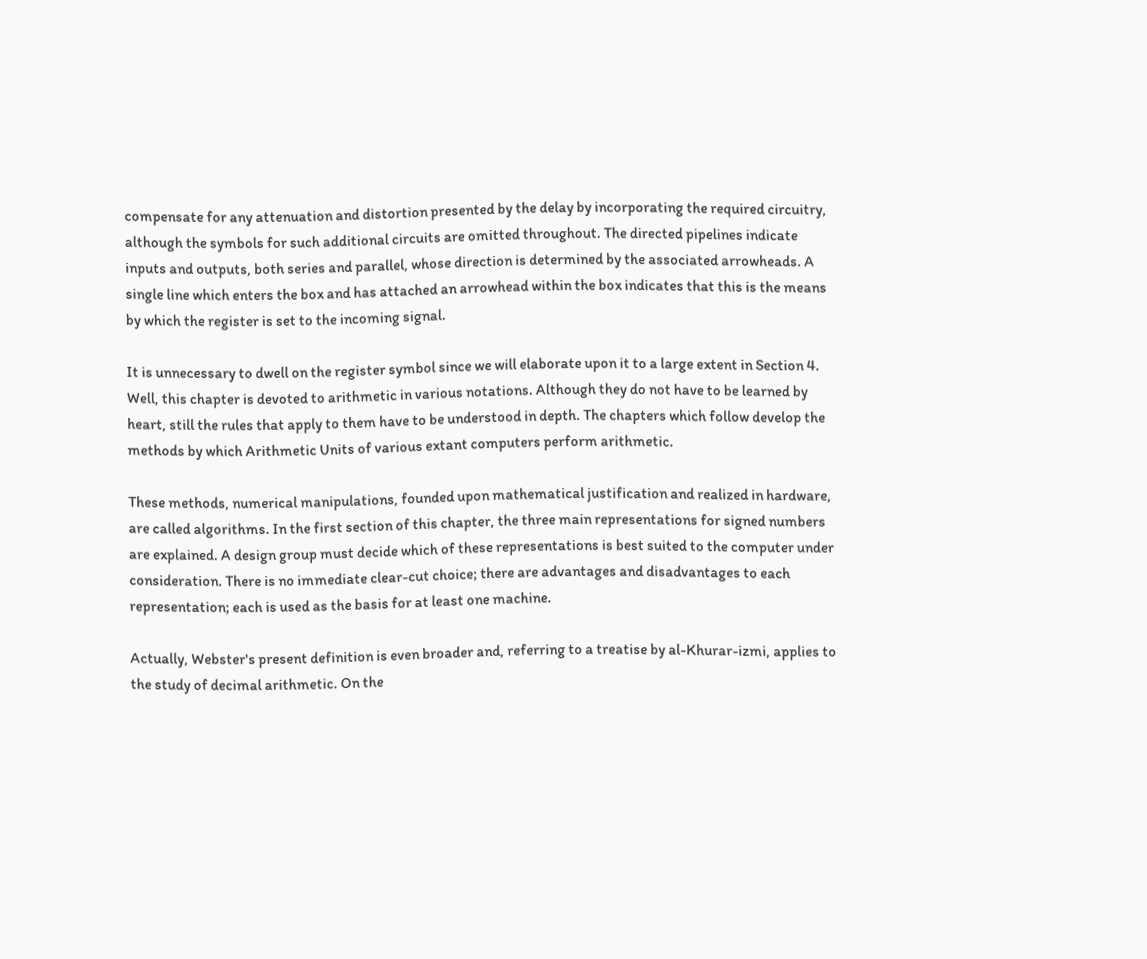compensate for any attenuation and distortion presented by the delay by incorporating the required circuitry, although the symbols for such additional circuits are omitted throughout. The directed pipelines indicate inputs and outputs, both series and parallel, whose direction is determined by the associated arrowheads. A single line which enters the box and has attached an arrowhead within the box indicates that this is the means by which the register is set to the incoming signal.

It is unnecessary to dwell on the register symbol since we will elaborate upon it to a large extent in Section 4. Well, this chapter is devoted to arithmetic in various notations. Although they do not have to be learned by heart, still the rules that apply to them have to be understood in depth. The chapters which follow develop the methods by which Arithmetic Units of various extant computers perform arithmetic.

These methods, numerical manipulations, founded upon mathematical justification and realized in hardware, are called algorithms. In the first section of this chapter, the three main representations for signed numbers are explained. A design group must decide which of these representations is best suited to the computer under consideration. There is no immediate clear-cut choice; there are advantages and disadvantages to each representation; each is used as the basis for at least one machine.

Actually, Webster's present definition is even broader and, referring to a treatise by al-Khurar-izmi, applies to the study of decimal arithmetic. On the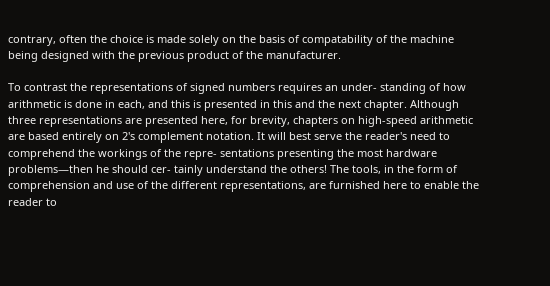contrary, often the choice is made solely on the basis of compatability of the machine being designed with the previous product of the manufacturer.

To contrast the representations of signed numbers requires an under- standing of how arithmetic is done in each, and this is presented in this and the next chapter. Although three representations are presented here, for brevity, chapters on high-speed arithmetic are based entirely on 2's complement notation. It will best serve the reader's need to comprehend the workings of the repre- sentations presenting the most hardware problems—then he should cer- tainly understand the others! The tools, in the form of comprehension and use of the different representations, are furnished here to enable the reader to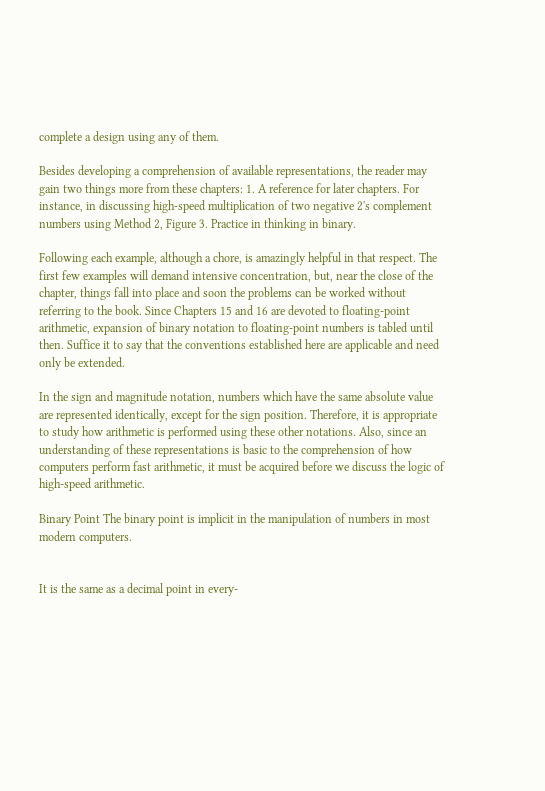complete a design using any of them.

Besides developing a comprehension of available representations, the reader may gain two things more from these chapters: 1. A reference for later chapters. For instance, in discussing high-speed multiplication of two negative 2's complement numbers using Method 2, Figure 3. Practice in thinking in binary.

Following each example, although a chore, is amazingly helpful in that respect. The first few examples will demand intensive concentration, but, near the close of the chapter, things fall into place and soon the problems can be worked without referring to the book. Since Chapters 15 and 16 are devoted to floating-point arithmetic, expansion of binary notation to floating-point numbers is tabled until then. Suffice it to say that the conventions established here are applicable and need only be extended.

In the sign and magnitude notation, numbers which have the same absolute value are represented identically, except for the sign position. Therefore, it is appropriate to study how arithmetic is performed using these other notations. Also, since an understanding of these representations is basic to the comprehension of how computers perform fast arithmetic, it must be acquired before we discuss the logic of high-speed arithmetic.

Binary Point The binary point is implicit in the manipulation of numbers in most modern computers.


It is the same as a decimal point in every-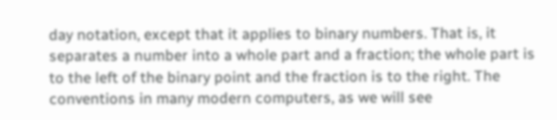day notation, except that it applies to binary numbers. That is, it separates a number into a whole part and a fraction; the whole part is to the left of the binary point and the fraction is to the right. The conventions in many modern computers, as we will see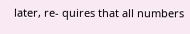later, re- quires that all numbers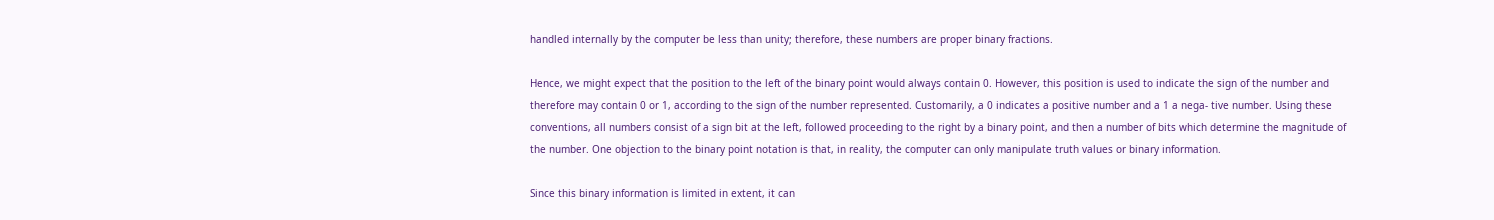handled internally by the computer be less than unity; therefore, these numbers are proper binary fractions.

Hence, we might expect that the position to the left of the binary point would always contain 0. However, this position is used to indicate the sign of the number and therefore may contain 0 or 1, according to the sign of the number represented. Customarily, a 0 indicates a positive number and a 1 a nega- tive number. Using these conventions, all numbers consist of a sign bit at the left, followed proceeding to the right by a binary point, and then a number of bits which determine the magnitude of the number. One objection to the binary point notation is that, in reality, the computer can only manipulate truth values or binary information.

Since this binary information is limited in extent, it can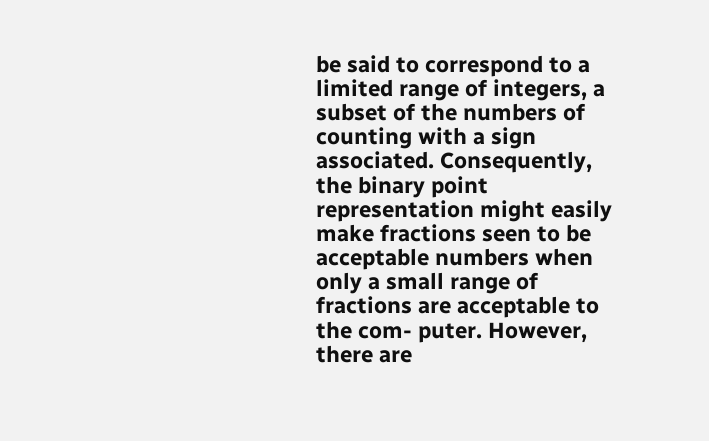be said to correspond to a limited range of integers, a subset of the numbers of counting with a sign associated. Consequently, the binary point representation might easily make fractions seen to be acceptable numbers when only a small range of fractions are acceptable to the com- puter. However, there are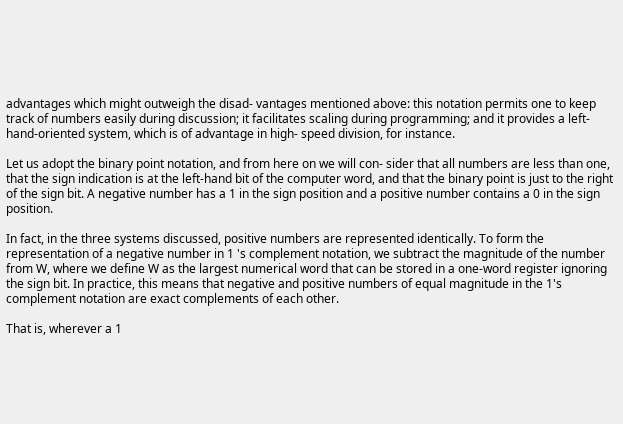advantages which might outweigh the disad- vantages mentioned above: this notation permits one to keep track of numbers easily during discussion; it facilitates scaling during programming; and it provides a left-hand-oriented system, which is of advantage in high- speed division, for instance.

Let us adopt the binary point notation, and from here on we will con- sider that all numbers are less than one, that the sign indication is at the left-hand bit of the computer word, and that the binary point is just to the right of the sign bit. A negative number has a 1 in the sign position and a positive number contains a 0 in the sign position.

In fact, in the three systems discussed, positive numbers are represented identically. To form the representation of a negative number in 1 's complement notation, we subtract the magnitude of the number from W, where we define W as the largest numerical word that can be stored in a one-word register ignoring the sign bit. In practice, this means that negative and positive numbers of equal magnitude in the 1's complement notation are exact complements of each other.

That is, wherever a 1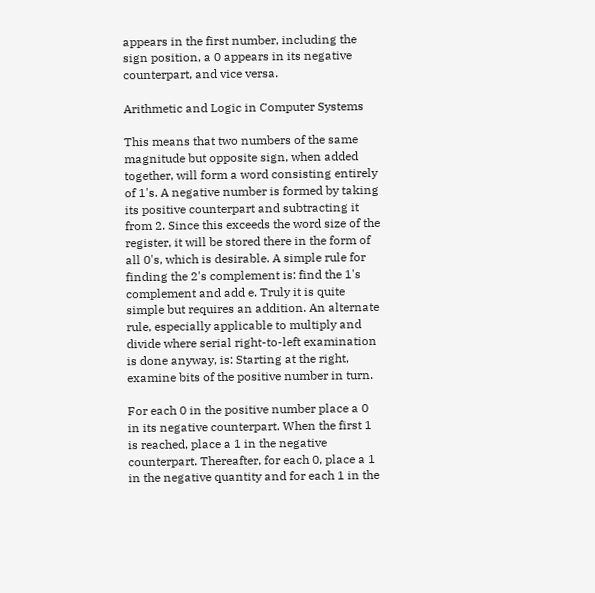appears in the first number, including the sign position, a 0 appears in its negative counterpart, and vice versa.

Arithmetic and Logic in Computer Systems

This means that two numbers of the same magnitude but opposite sign, when added together, will form a word consisting entirely of 1's. A negative number is formed by taking its positive counterpart and subtracting it from 2. Since this exceeds the word size of the register, it will be stored there in the form of all 0's, which is desirable. A simple rule for finding the 2's complement is: find the 1's complement and add e. Truly it is quite simple but requires an addition. An alternate rule, especially applicable to multiply and divide where serial right-to-left examination is done anyway, is: Starting at the right, examine bits of the positive number in turn.

For each 0 in the positive number place a 0 in its negative counterpart. When the first 1 is reached, place a 1 in the negative counterpart. Thereafter, for each 0, place a 1 in the negative quantity and for each 1 in the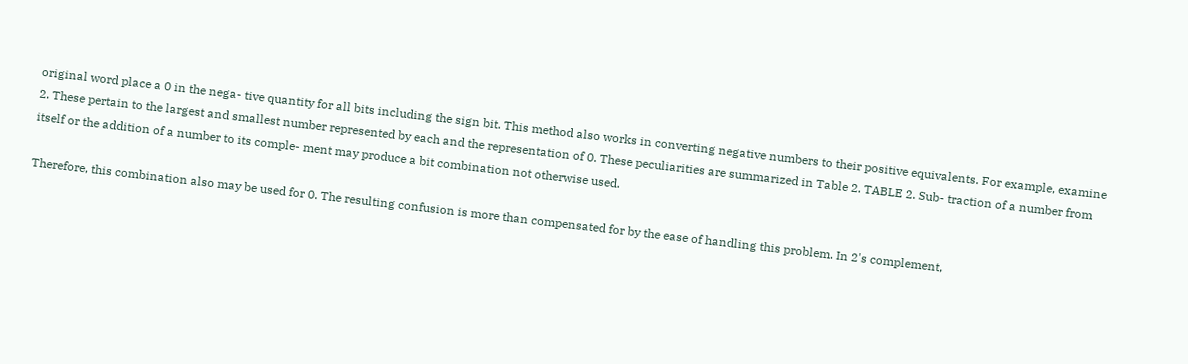original word place a 0 in the nega- tive quantity for all bits including the sign bit. This method also works in converting negative numbers to their positive equivalents. For example, examine 2. These pertain to the largest and smallest number represented by each and the representation of 0. These peculiarities are summarized in Table 2. TABLE 2. Sub- traction of a number from itself or the addition of a number to its comple- ment may produce a bit combination not otherwise used.

Therefore, this combination also may be used for 0. The resulting confusion is more than compensated for by the ease of handling this problem. In 2's complement,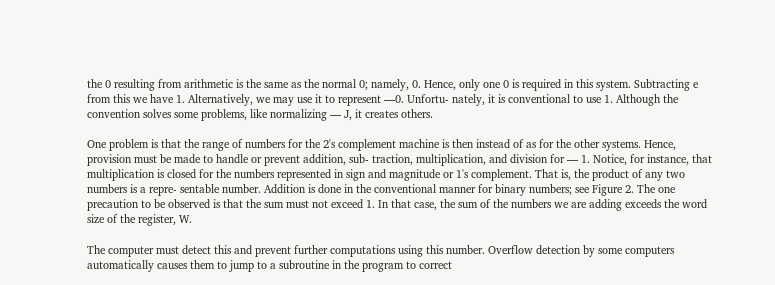the 0 resulting from arithmetic is the same as the normal 0; namely, 0. Hence, only one 0 is required in this system. Subtracting e from this we have 1. Alternatively, we may use it to represent —0. Unfortu- nately, it is conventional to use 1. Although the convention solves some problems, like normalizing — J, it creates others.

One problem is that the range of numbers for the 2's complement machine is then instead of as for the other systems. Hence, provision must be made to handle or prevent addition, sub- traction, multiplication, and division for — 1. Notice, for instance, that multiplication is closed for the numbers represented in sign and magnitude or 1's complement. That is, the product of any two numbers is a repre- sentable number. Addition is done in the conventional manner for binary numbers; see Figure 2. The one precaution to be observed is that the sum must not exceed 1. In that case, the sum of the numbers we are adding exceeds the word size of the register, W.

The computer must detect this and prevent further computations using this number. Overflow detection by some computers automatically causes them to jump to a subroutine in the program to correct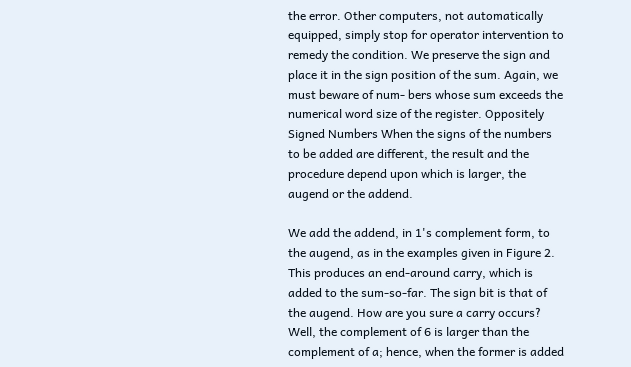the error. Other computers, not automatically equipped, simply stop for operator intervention to remedy the condition. We preserve the sign and place it in the sign position of the sum. Again, we must beware of num- bers whose sum exceeds the numerical word size of the register. Oppositely Signed Numbers When the signs of the numbers to be added are different, the result and the procedure depend upon which is larger, the augend or the addend.

We add the addend, in 1's complement form, to the augend, as in the examples given in Figure 2. This produces an end-around carry, which is added to the sum-so-far. The sign bit is that of the augend. How are you sure a carry occurs? Well, the complement of 6 is larger than the complement of a; hence, when the former is added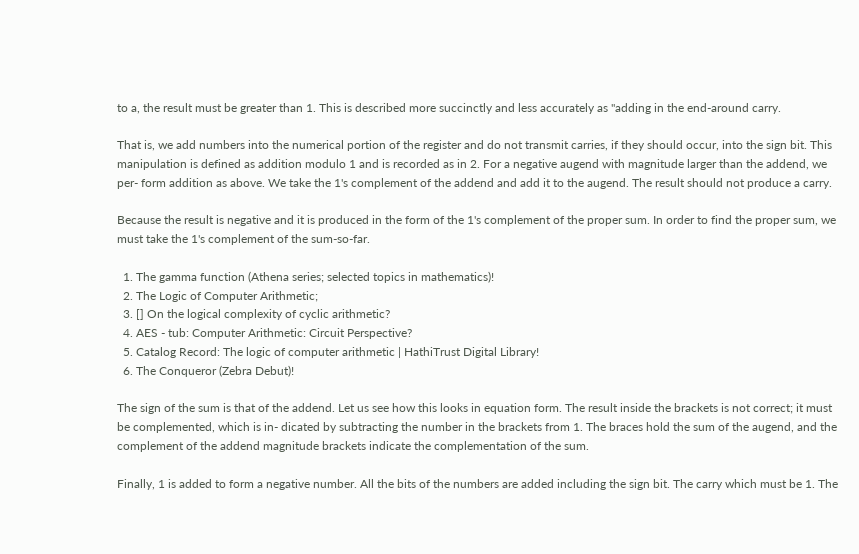to a, the result must be greater than 1. This is described more succinctly and less accurately as "adding in the end-around carry.

That is, we add numbers into the numerical portion of the register and do not transmit carries, if they should occur, into the sign bit. This manipulation is defined as addition modulo 1 and is recorded as in 2. For a negative augend with magnitude larger than the addend, we per- form addition as above. We take the 1's complement of the addend and add it to the augend. The result should not produce a carry.

Because the result is negative and it is produced in the form of the 1's complement of the proper sum. In order to find the proper sum, we must take the 1's complement of the sum-so-far.

  1. The gamma function (Athena series; selected topics in mathematics)!
  2. The Logic of Computer Arithmetic;
  3. [] On the logical complexity of cyclic arithmetic?
  4. AES - tub: Computer Arithmetic: Circuit Perspective?
  5. Catalog Record: The logic of computer arithmetic | HathiTrust Digital Library!
  6. The Conqueror (Zebra Debut)!

The sign of the sum is that of the addend. Let us see how this looks in equation form. The result inside the brackets is not correct; it must be complemented, which is in- dicated by subtracting the number in the brackets from 1. The braces hold the sum of the augend, and the complement of the addend magnitude brackets indicate the complementation of the sum.

Finally, 1 is added to form a negative number. All the bits of the numbers are added including the sign bit. The carry which must be 1. The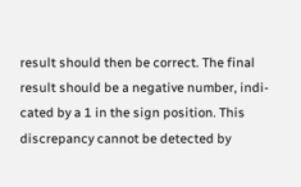result should then be correct. The final result should be a negative number, indi- cated by a 1 in the sign position. This discrepancy cannot be detected by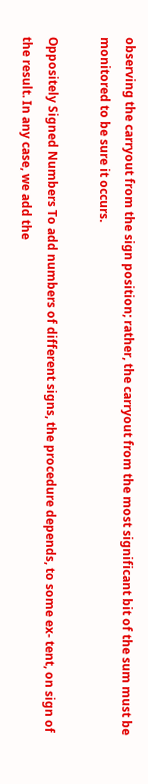observing the carryout from the sign position; rather, the carryout from the most significant bit of the sum must be monitored to be sure it occurs.

Oppositely Signed Numbers To add numbers of different signs, the procedure depends, to some ex- tent, on sign of the result. In any case, we add the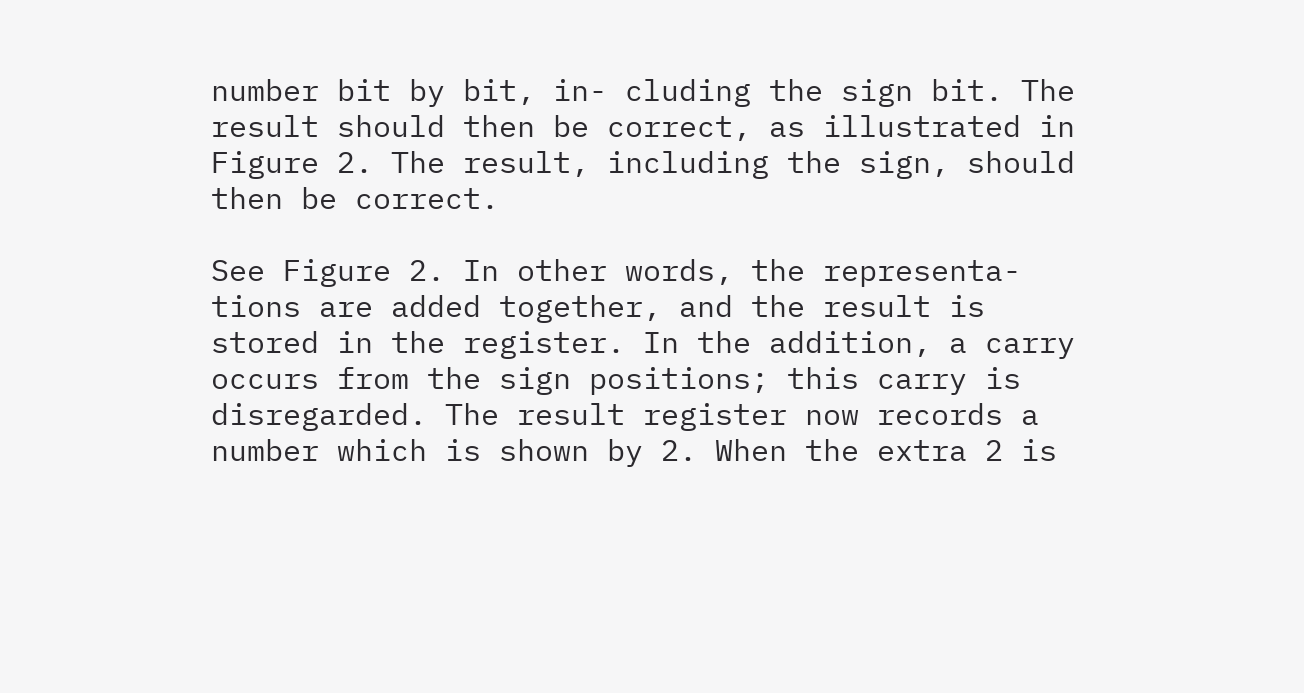number bit by bit, in- cluding the sign bit. The result should then be correct, as illustrated in Figure 2. The result, including the sign, should then be correct.

See Figure 2. In other words, the representa- tions are added together, and the result is stored in the register. In the addition, a carry occurs from the sign positions; this carry is disregarded. The result register now records a number which is shown by 2. When the extra 2 is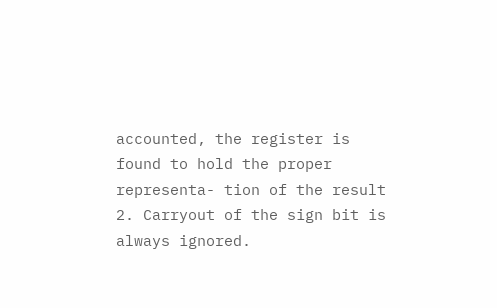accounted, the register is found to hold the proper representa- tion of the result 2. Carryout of the sign bit is always ignored.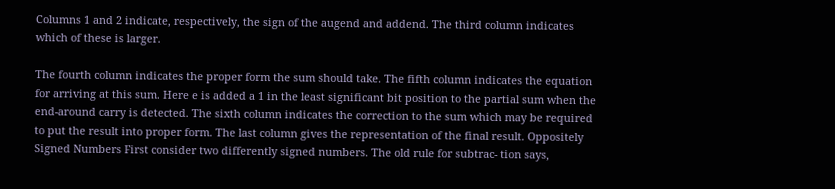Columns 1 and 2 indicate, respectively, the sign of the augend and addend. The third column indicates which of these is larger.

The fourth column indicates the proper form the sum should take. The fifth column indicates the equation for arriving at this sum. Here e is added a 1 in the least significant bit position to the partial sum when the end-around carry is detected. The sixth column indicates the correction to the sum which may be required to put the result into proper form. The last column gives the representation of the final result. Oppositely Signed Numbers First consider two differently signed numbers. The old rule for subtrac- tion says,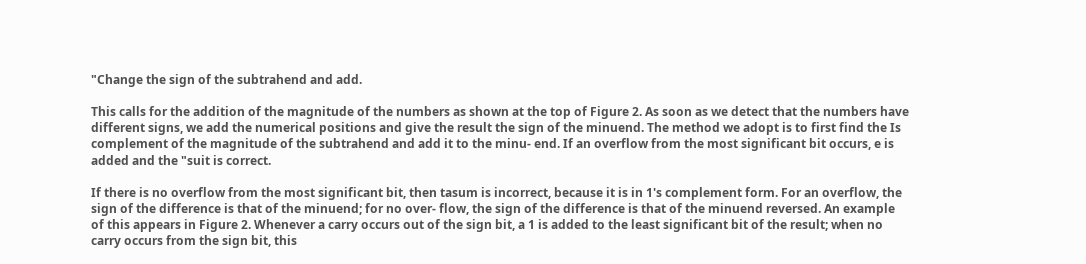"Change the sign of the subtrahend and add.

This calls for the addition of the magnitude of the numbers as shown at the top of Figure 2. As soon as we detect that the numbers have different signs, we add the numerical positions and give the result the sign of the minuend. The method we adopt is to first find the Is complement of the magnitude of the subtrahend and add it to the minu- end. If an overflow from the most significant bit occurs, e is added and the "suit is correct.

If there is no overflow from the most significant bit, then tasum is incorrect, because it is in 1's complement form. For an overflow, the sign of the difference is that of the minuend; for no over- flow, the sign of the difference is that of the minuend reversed. An example of this appears in Figure 2. Whenever a carry occurs out of the sign bit, a 1 is added to the least significant bit of the result; when no carry occurs from the sign bit, this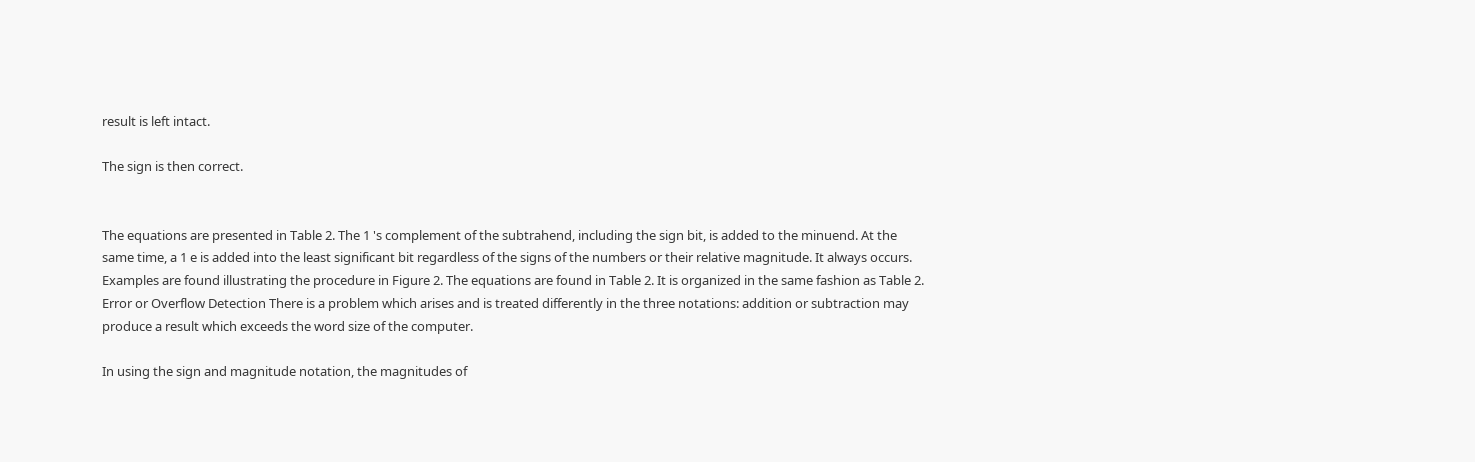result is left intact.

The sign is then correct.


The equations are presented in Table 2. The 1 's complement of the subtrahend, including the sign bit, is added to the minuend. At the same time, a 1 e is added into the least significant bit regardless of the signs of the numbers or their relative magnitude. It always occurs. Examples are found illustrating the procedure in Figure 2. The equations are found in Table 2. It is organized in the same fashion as Table 2. Error or Overflow Detection There is a problem which arises and is treated differently in the three notations: addition or subtraction may produce a result which exceeds the word size of the computer.

In using the sign and magnitude notation, the magnitudes of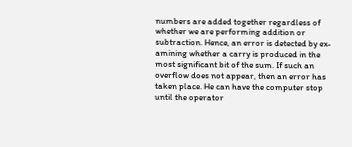numbers are added together regardless of whether we are performing addition or subtraction. Hence, an error is detected by ex- amining whether a carry is produced in the most significant bit of the sum. If such an overflow does not appear, then an error has taken place. He can have the computer stop until the operator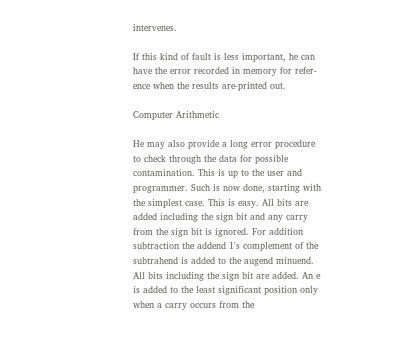intervenes.

If this kind of fault is less important, he can have the error recorded in memory for refer- ence when the results are-printed out.

Computer Arithmetic

He may also provide a long error procedure to check through the data for possible contamination. This is up to the user and programmer. Such is now done, starting with the simplest case. This is easy. All bits are added including the sign bit and any carry from the sign bit is ignored. For addition subtraction the addend 1's complement of the subtrahend is added to the augend minuend. All bits including the sign bit are added. An e is added to the least significant position only when a carry occurs from the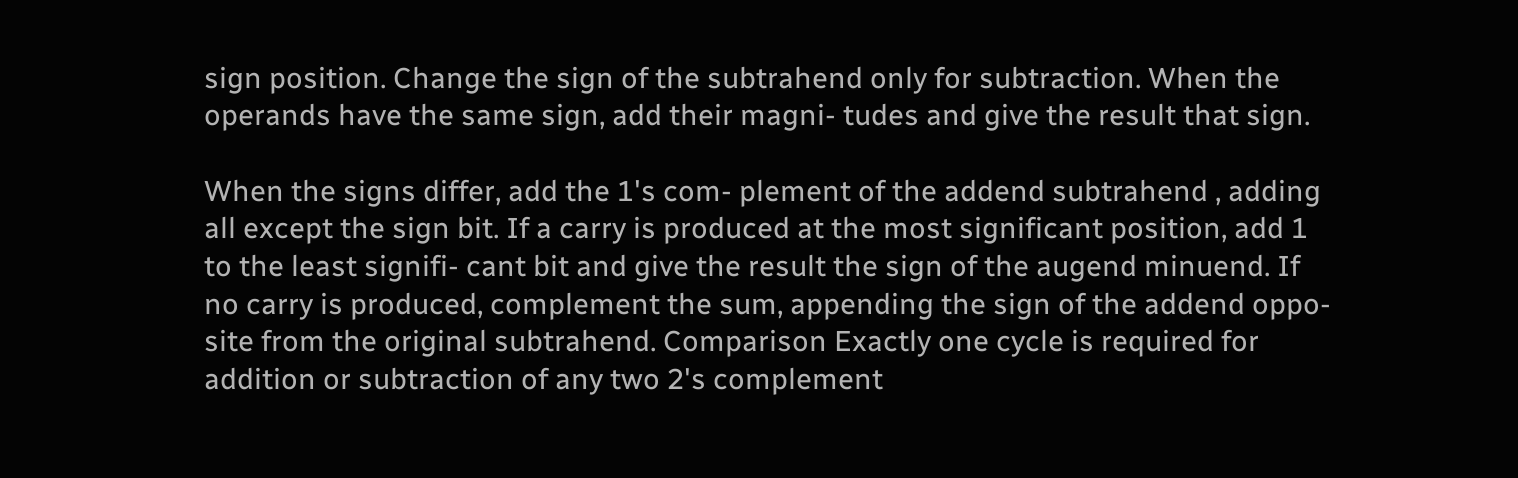sign position. Change the sign of the subtrahend only for subtraction. When the operands have the same sign, add their magni- tudes and give the result that sign.

When the signs differ, add the 1's com- plement of the addend subtrahend , adding all except the sign bit. If a carry is produced at the most significant position, add 1 to the least signifi- cant bit and give the result the sign of the augend minuend. If no carry is produced, complement the sum, appending the sign of the addend oppo- site from the original subtrahend. Comparison Exactly one cycle is required for addition or subtraction of any two 2's complement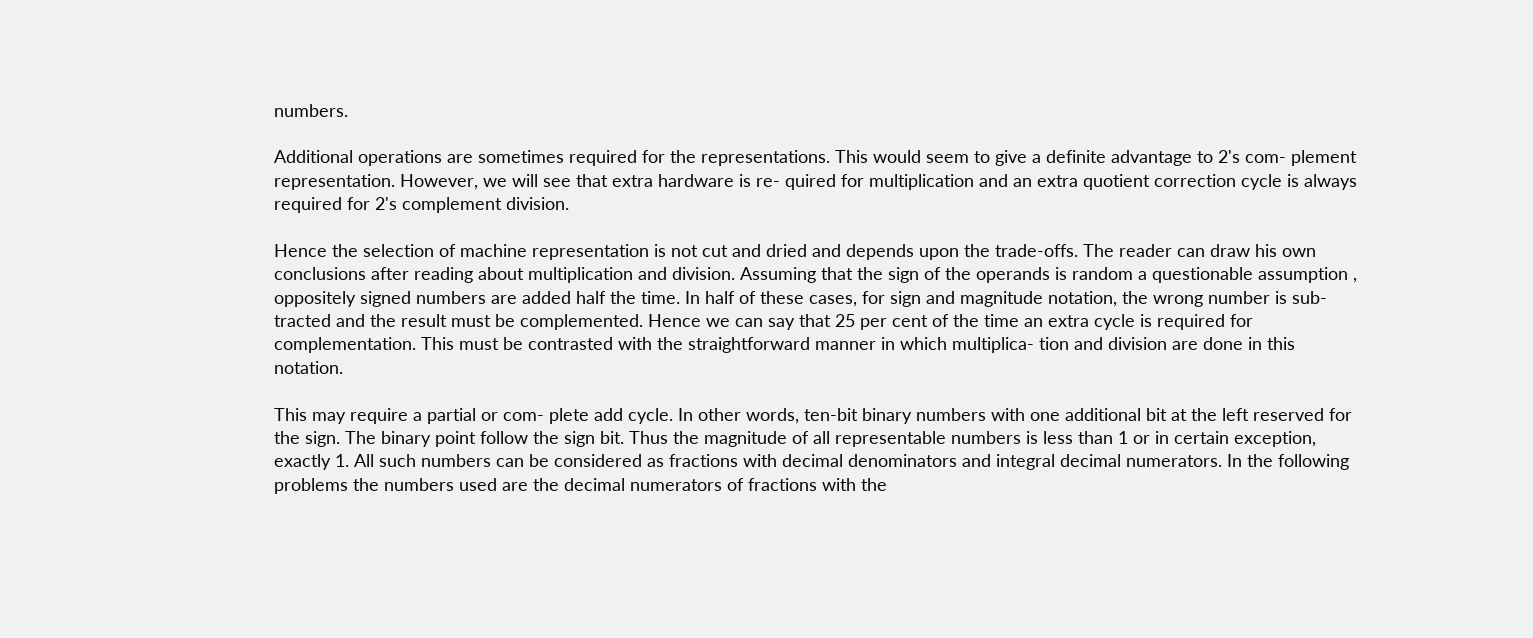numbers.

Additional operations are sometimes required for the representations. This would seem to give a definite advantage to 2's com- plement representation. However, we will see that extra hardware is re- quired for multiplication and an extra quotient correction cycle is always required for 2's complement division.

Hence the selection of machine representation is not cut and dried and depends upon the trade-offs. The reader can draw his own conclusions after reading about multiplication and division. Assuming that the sign of the operands is random a questionable assumption , oppositely signed numbers are added half the time. In half of these cases, for sign and magnitude notation, the wrong number is sub- tracted and the result must be complemented. Hence we can say that 25 per cent of the time an extra cycle is required for complementation. This must be contrasted with the straightforward manner in which multiplica- tion and division are done in this notation.

This may require a partial or com- plete add cycle. In other words, ten-bit binary numbers with one additional bit at the left reserved for the sign. The binary point follow the sign bit. Thus the magnitude of all representable numbers is less than 1 or in certain exception, exactly 1. All such numbers can be considered as fractions with decimal denominators and integral decimal numerators. In the following problems the numbers used are the decimal numerators of fractions with the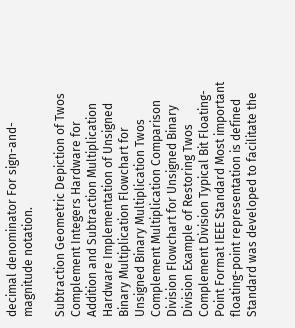decimal denominator For sign-and-magnitude notation.

Subtraction Geometric Depiction of Twos Complement Integers Hardware for Addition and Subtraction Multiplication Hardware Implementation of Unsigned Binary Multiplication Flowchart for Unsigned Binary Multiplication Twos Complement Multiplication Comparison Division Flowchart for Unsigned Binary Division Example of Restoring Twos Complement Division Typical Bit Floating-Point Format IEEE Standard Most important floating-point representation is defined Standard was developed to facilitate the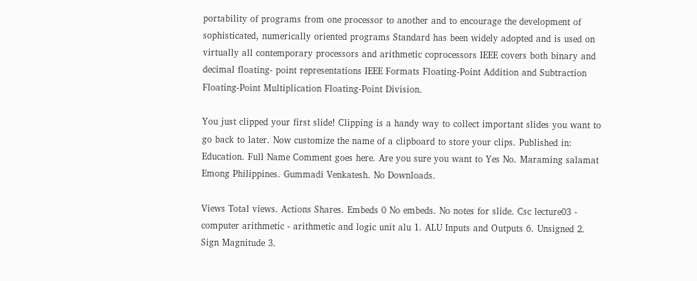portability of programs from one processor to another and to encourage the development of sophisticated, numerically oriented programs Standard has been widely adopted and is used on virtually all contemporary processors and arithmetic coprocessors IEEE covers both binary and decimal floating- point representations IEEE Formats Floating-Point Addition and Subtraction Floating-Point Multiplication Floating-Point Division.

You just clipped your first slide! Clipping is a handy way to collect important slides you want to go back to later. Now customize the name of a clipboard to store your clips. Published in: Education. Full Name Comment goes here. Are you sure you want to Yes No. Maraming salamat Emong Philippines. Gummadi Venkatesh. No Downloads.

Views Total views. Actions Shares. Embeds 0 No embeds. No notes for slide. Csc lecture03 - computer arithmetic - arithmetic and logic unit alu 1. ALU Inputs and Outputs 6. Unsigned 2. Sign Magnitude 3.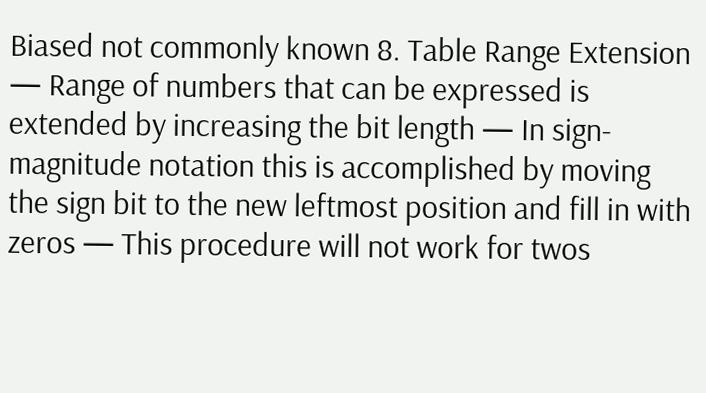Biased not commonly known 8. Table Range Extension — Range of numbers that can be expressed is extended by increasing the bit length — In sign-magnitude notation this is accomplished by moving the sign bit to the new leftmost position and fill in with zeros — This procedure will not work for twos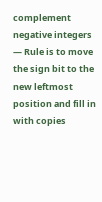complement negative integers — Rule is to move the sign bit to the new leftmost position and fill in with copies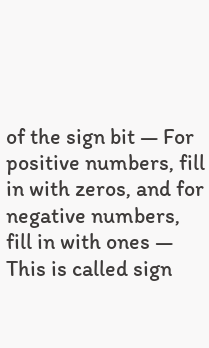of the sign bit — For positive numbers, fill in with zeros, and for negative numbers, fill in with ones — This is called sign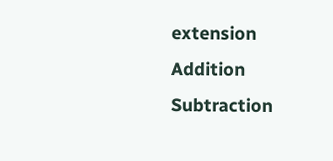extension Addition Subtraction